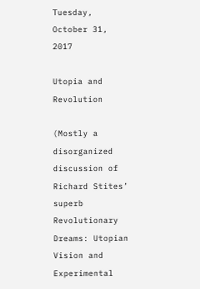Tuesday, October 31, 2017

Utopia and Revolution

(Mostly a disorganized discussion of Richard Stites’ superb Revolutionary Dreams: Utopian Vision and Experimental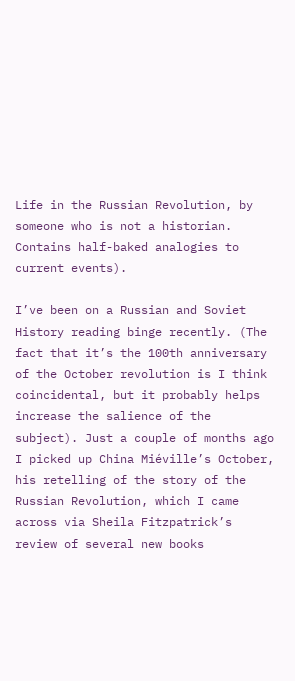Life in the Russian Revolution, by someone who is not a historian. Contains half-baked analogies to current events).

I’ve been on a Russian and Soviet History reading binge recently. (The fact that it’s the 100th anniversary of the October revolution is I think coincidental, but it probably helps increase the salience of the subject). Just a couple of months ago I picked up China Miéville’s October, his retelling of the story of the Russian Revolution, which I came across via Sheila Fitzpatrick’s review of several new books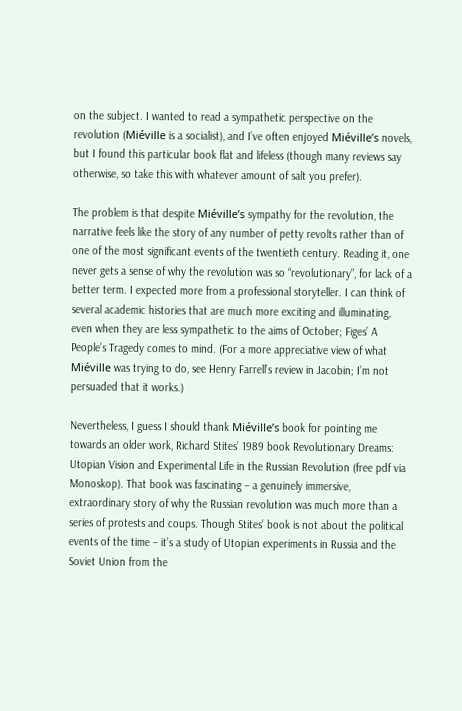on the subject. I wanted to read a sympathetic perspective on the revolution (Miéville is a socialist), and I’ve often enjoyed Miéville’s novels, but I found this particular book flat and lifeless (though many reviews say otherwise, so take this with whatever amount of salt you prefer).

The problem is that despite Miéville’s sympathy for the revolution, the narrative feels like the story of any number of petty revolts rather than of one of the most significant events of the twentieth century. Reading it, one never gets a sense of why the revolution was so “revolutionary”, for lack of a better term. I expected more from a professional storyteller. I can think of several academic histories that are much more exciting and illuminating, even when they are less sympathetic to the aims of October; Figes’ A People’s Tragedy comes to mind. (For a more appreciative view of what Miéville was trying to do, see Henry Farrell’s review in Jacobin; I’m not persuaded that it works.)

Nevertheless, I guess I should thank Miéville’s book for pointing me towards an older work, Richard Stites’ 1989 book Revolutionary Dreams: Utopian Vision and Experimental Life in the Russian Revolution (free pdf via Monoskop). That book was fascinating – a genuinely immersive, extraordinary story of why the Russian revolution was much more than a series of protests and coups. Though Stites’ book is not about the political events of the time – it’s a study of Utopian experiments in Russia and the Soviet Union from the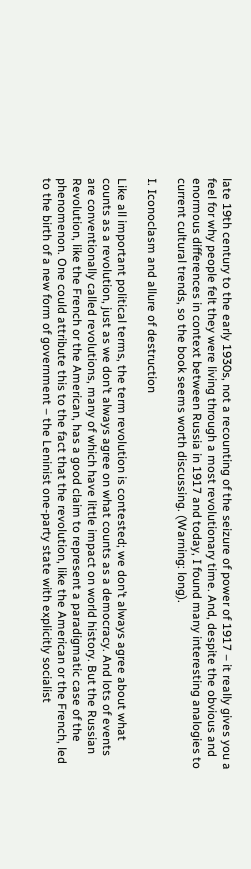late 19th century to the early 1930s, not a recounting of the seizure of power of 1917 – it really gives you a feel for why people felt they were living through a most revolutionary time. And, despite the obvious and enormous differences in context between Russia in 1917 and today, I found many interesting analogies to current cultural trends, so the book seems worth discussing. (Warning: long).

I. Iconoclasm and allure of destruction

Like all important political terms, the term revolution is contested; we don’t always agree about what counts as a revolution, just as we don’t always agree on what counts as a democracy. And lots of events are conventionally called revolutions, many of which have little impact on world history. But the Russian Revolution, like the French or the American, has a good claim to represent a paradigmatic case of the phenomenon. One could attribute this to the fact that the revolution, like the American or the French, led to the birth of a new form of government – the Leninist one-party state with explicitly socialist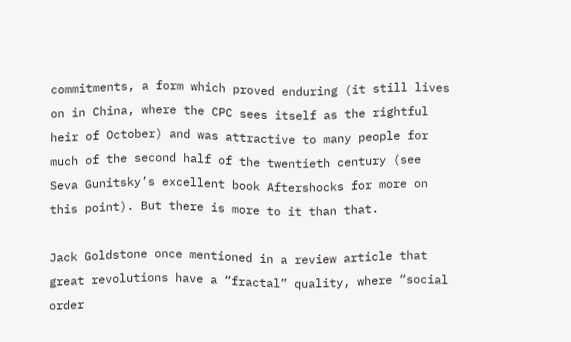commitments, a form which proved enduring (it still lives on in China, where the CPC sees itself as the rightful heir of October) and was attractive to many people for much of the second half of the twentieth century (see Seva Gunitsky’s excellent book Aftershocks for more on this point). But there is more to it than that.

Jack Goldstone once mentioned in a review article that great revolutions have a “fractal” quality, where “social order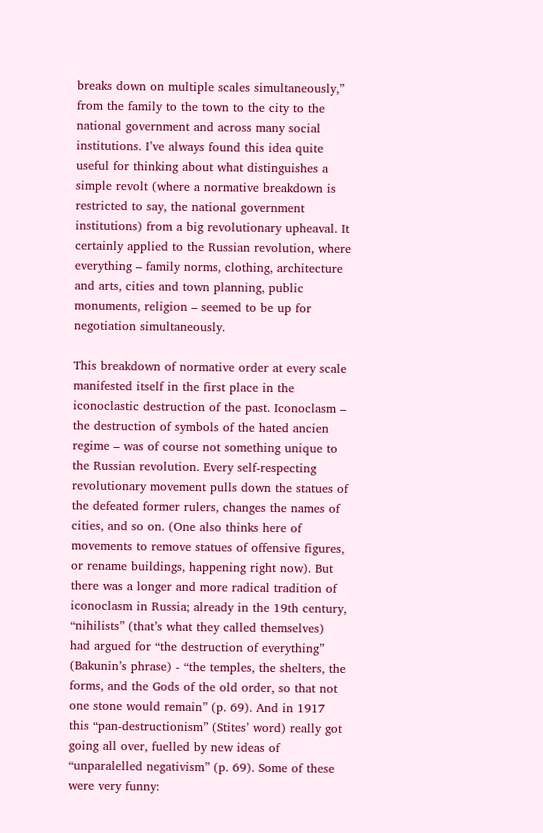breaks down on multiple scales simultaneously,” from the family to the town to the city to the national government and across many social institutions. I’ve always found this idea quite useful for thinking about what distinguishes a simple revolt (where a normative breakdown is restricted to say, the national government institutions) from a big revolutionary upheaval. It certainly applied to the Russian revolution, where everything – family norms, clothing, architecture and arts, cities and town planning, public monuments, religion – seemed to be up for negotiation simultaneously.

This breakdown of normative order at every scale manifested itself in the first place in the iconoclastic destruction of the past. Iconoclasm – the destruction of symbols of the hated ancien regime – was of course not something unique to the Russian revolution. Every self-respecting revolutionary movement pulls down the statues of the defeated former rulers, changes the names of cities, and so on. (One also thinks here of movements to remove statues of offensive figures, or rename buildings, happening right now). But there was a longer and more radical tradition of iconoclasm in Russia; already in the 19th century, “nihilists” (that’s what they called themselves) had argued for “the destruction of everything” (Bakunin’s phrase) - “the temples, the shelters, the forms, and the Gods of the old order, so that not one stone would remain” (p. 69). And in 1917 this “pan-destructionism” (Stites’ word) really got going all over, fuelled by new ideas of “unparalelled negativism” (p. 69). Some of these were very funny: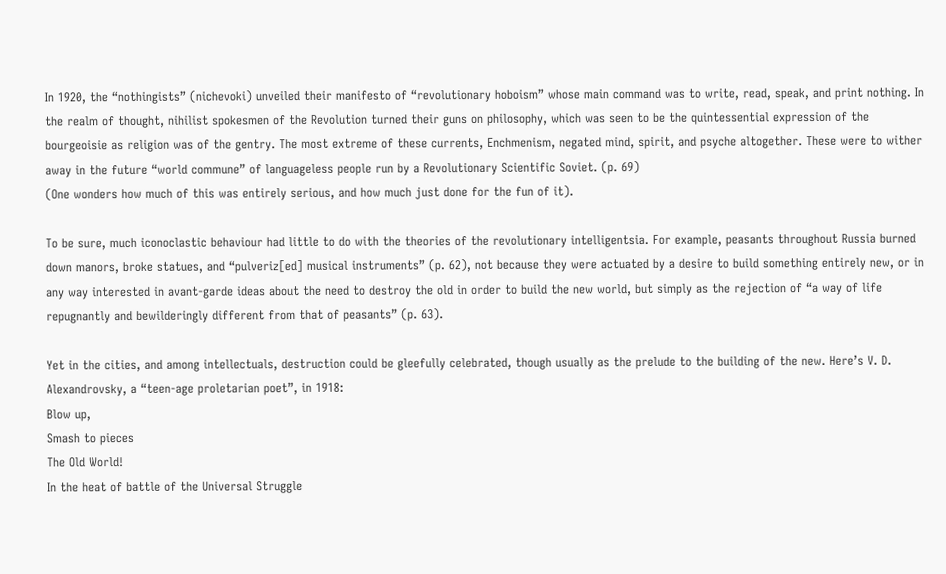In 1920, the “nothingists” (nichevoki) unveiled their manifesto of “revolutionary hoboism” whose main command was to write, read, speak, and print nothing. In the realm of thought, nihilist spokesmen of the Revolution turned their guns on philosophy, which was seen to be the quintessential expression of the bourgeoisie as religion was of the gentry. The most extreme of these currents, Enchmenism, negated mind, spirit, and psyche altogether. These were to wither away in the future “world commune” of languageless people run by a Revolutionary Scientific Soviet. (p. 69)
(One wonders how much of this was entirely serious, and how much just done for the fun of it).

To be sure, much iconoclastic behaviour had little to do with the theories of the revolutionary intelligentsia. For example, peasants throughout Russia burned down manors, broke statues, and “pulveriz[ed] musical instruments” (p. 62), not because they were actuated by a desire to build something entirely new, or in any way interested in avant-garde ideas about the need to destroy the old in order to build the new world, but simply as the rejection of “a way of life repugnantly and bewilderingly different from that of peasants” (p. 63).

Yet in the cities, and among intellectuals, destruction could be gleefully celebrated, though usually as the prelude to the building of the new. Here’s V. D. Alexandrovsky, a “teen-age proletarian poet”, in 1918:
Blow up,
Smash to pieces
The Old World!
In the heat of battle of the Universal Struggle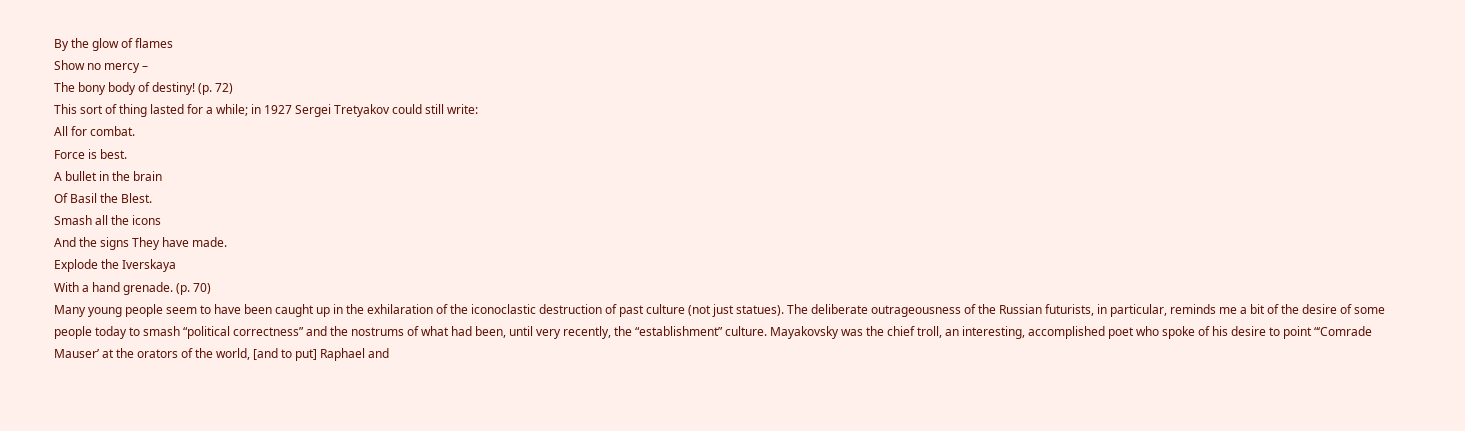By the glow of flames
Show no mercy –
The bony body of destiny! (p. 72)
This sort of thing lasted for a while; in 1927 Sergei Tretyakov could still write:
All for combat.
Force is best.
A bullet in the brain
Of Basil the Blest.
Smash all the icons
And the signs They have made.
Explode the Iverskaya
With a hand grenade. (p. 70)
Many young people seem to have been caught up in the exhilaration of the iconoclastic destruction of past culture (not just statues). The deliberate outrageousness of the Russian futurists, in particular, reminds me a bit of the desire of some people today to smash “political correctness” and the nostrums of what had been, until very recently, the “establishment” culture. Mayakovsky was the chief troll, an interesting, accomplished poet who spoke of his desire to point “‘Comrade Mauser’ at the orators of the world, [and to put] Raphael and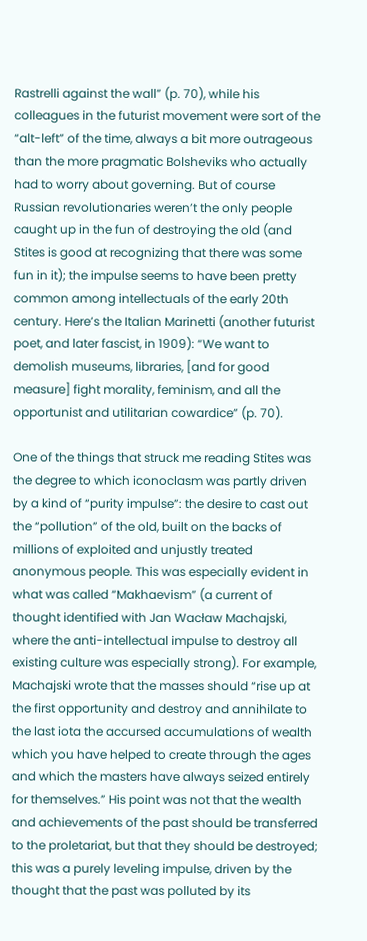Rastrelli against the wall” (p. 70), while his colleagues in the futurist movement were sort of the “alt-left” of the time, always a bit more outrageous than the more pragmatic Bolsheviks who actually had to worry about governing. But of course Russian revolutionaries weren’t the only people caught up in the fun of destroying the old (and Stites is good at recognizing that there was some fun in it); the impulse seems to have been pretty common among intellectuals of the early 20th century. Here’s the Italian Marinetti (another futurist poet, and later fascist, in 1909): “We want to demolish museums, libraries, [and for good measure] fight morality, feminism, and all the opportunist and utilitarian cowardice” (p. 70).

One of the things that struck me reading Stites was the degree to which iconoclasm was partly driven by a kind of “purity impulse”: the desire to cast out the “pollution” of the old, built on the backs of millions of exploited and unjustly treated anonymous people. This was especially evident in what was called “Makhaevism” (a current of thought identified with Jan Wacław Machajski, where the anti-intellectual impulse to destroy all existing culture was especially strong). For example, Machajski wrote that the masses should “rise up at the first opportunity and destroy and annihilate to the last iota the accursed accumulations of wealth which you have helped to create through the ages and which the masters have always seized entirely for themselves.” His point was not that the wealth and achievements of the past should be transferred to the proletariat, but that they should be destroyed; this was a purely leveling impulse, driven by the thought that the past was polluted by its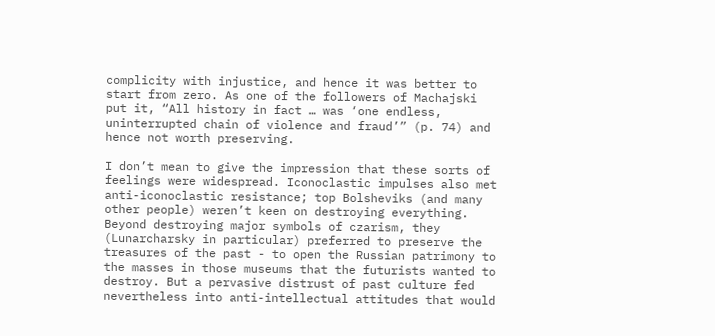complicity with injustice, and hence it was better to start from zero. As one of the followers of Machajski put it, “All history in fact … was ‘one endless, uninterrupted chain of violence and fraud’” (p. 74) and hence not worth preserving.

I don’t mean to give the impression that these sorts of feelings were widespread. Iconoclastic impulses also met anti-iconoclastic resistance; top Bolsheviks (and many other people) weren’t keen on destroying everything. Beyond destroying major symbols of czarism, they (Lunarcharsky in particular) preferred to preserve the treasures of the past - to open the Russian patrimony to the masses in those museums that the futurists wanted to destroy. But a pervasive distrust of past culture fed nevertheless into anti-intellectual attitudes that would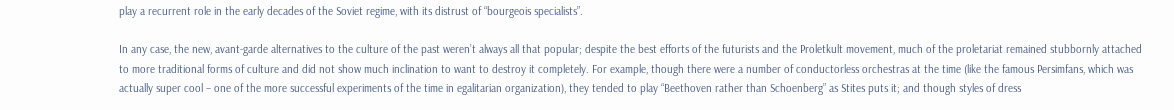play a recurrent role in the early decades of the Soviet regime, with its distrust of “bourgeois specialists”.

In any case, the new, avant-garde alternatives to the culture of the past weren’t always all that popular; despite the best efforts of the futurists and the Proletkult movement, much of the proletariat remained stubbornly attached to more traditional forms of culture and did not show much inclination to want to destroy it completely. For example, though there were a number of conductorless orchestras at the time (like the famous Persimfans, which was actually super cool – one of the more successful experiments of the time in egalitarian organization), they tended to play “Beethoven rather than Schoenberg” as Stites puts it; and though styles of dress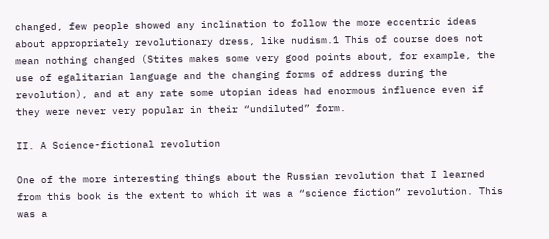changed, few people showed any inclination to follow the more eccentric ideas about appropriately revolutionary dress, like nudism.1 This of course does not mean nothing changed (Stites makes some very good points about, for example, the use of egalitarian language and the changing forms of address during the revolution), and at any rate some utopian ideas had enormous influence even if they were never very popular in their “undiluted” form.

II. A Science-fictional revolution

One of the more interesting things about the Russian revolution that I learned from this book is the extent to which it was a “science fiction” revolution. This was a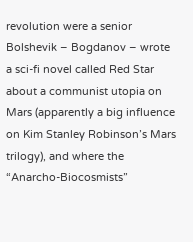revolution were a senior Bolshevik – Bogdanov – wrote a sci-fi novel called Red Star about a communist utopia on Mars (apparently a big influence on Kim Stanley Robinson’s Mars trilogy), and where the “Anarcho-Biocosmists”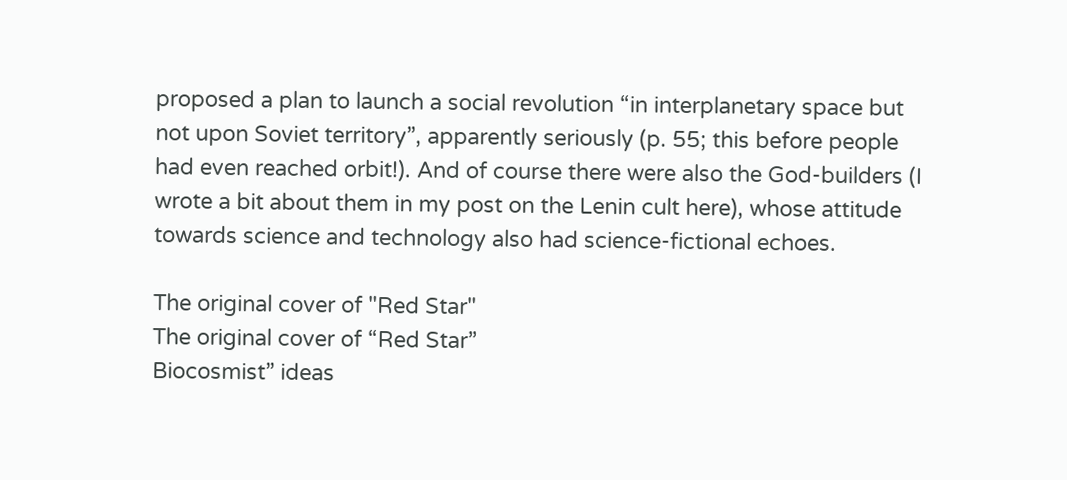proposed a plan to launch a social revolution “in interplanetary space but not upon Soviet territory”, apparently seriously (p. 55; this before people had even reached orbit!). And of course there were also the God-builders (I wrote a bit about them in my post on the Lenin cult here), whose attitude towards science and technology also had science-fictional echoes.

The original cover of "Red Star"
The original cover of “Red Star”
Biocosmist” ideas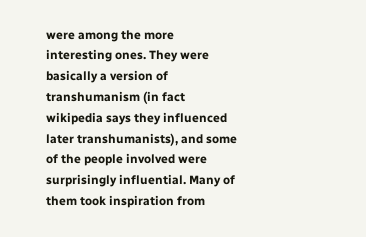were among the more interesting ones. They were basically a version of transhumanism (in fact wikipedia says they influenced later transhumanists), and some of the people involved were surprisingly influential. Many of them took inspiration from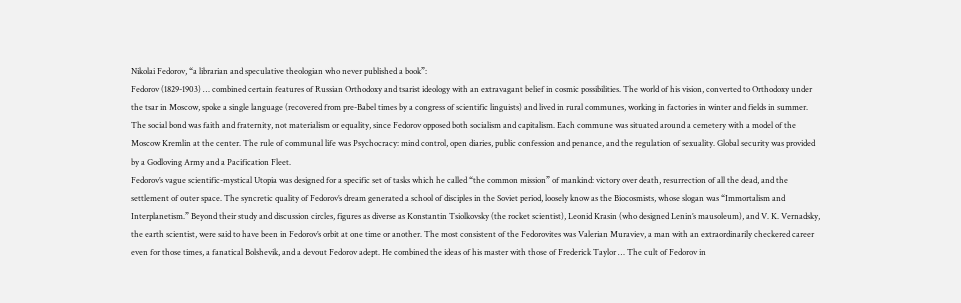Nikolai Fedorov, “a librarian and speculative theologian who never published a book”:
Fedorov (1829-1903) … combined certain features of Russian Orthodoxy and tsarist ideology with an extravagant belief in cosmic possibilities. The world of his vision, converted to Orthodoxy under the tsar in Moscow, spoke a single language (recovered from pre-Babel times by a congress of scientific linguists) and lived in rural communes, working in factories in winter and fields in summer. The social bond was faith and fraternity, not materialism or equality, since Fedorov opposed both socialism and capitalism. Each commune was situated around a cemetery with a model of the Moscow Kremlin at the center. The rule of communal life was Psychocracy: mind control, open diaries, public confession and penance, and the regulation of sexuality. Global security was provided by a Godloving Army and a Pacification Fleet.
Fedorov’s vague scientific-mystical Utopia was designed for a specific set of tasks which he called “the common mission” of mankind: victory over death, resurrection of all the dead, and the settlement of outer space. The syncretic quality of Fedorov’s dream generated a school of disciples in the Soviet period, loosely know as the Biocosmists, whose slogan was “Immortalism and Interplanetism.” Beyond their study and discussion circles, figures as diverse as Konstantin Tsiolkovsky (the rocket scientist), Leonid Krasin (who designed Lenin’s mausoleum), and V. K. Vernadsky, the earth scientist, were said to have been in Fedorov’s orbit at one time or another. The most consistent of the Fedorovites was Valerian Muraviev, a man with an extraordinarily checkered career even for those times, a fanatical Bolshevik, and a devout Fedorov adept. He combined the ideas of his master with those of Frederick Taylor … The cult of Fedorov in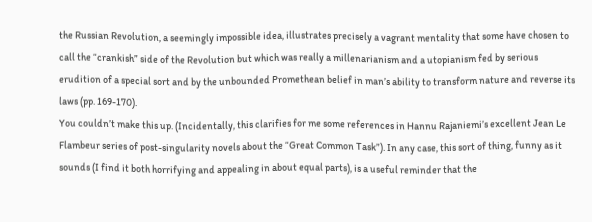the Russian Revolution, a seemingly impossible idea, illustrates precisely a vagrant mentality that some have chosen to call the “crankish” side of the Revolution but which was really a millenarianism and a utopianism fed by serious erudition of a special sort and by the unbounded Promethean belief in man’s ability to transform nature and reverse its laws (pp. 169-170).
You couldn’t make this up. (Incidentally, this clarifies for me some references in Hannu Rajaniemi’s excellent Jean Le Flambeur series of post-singularity novels about the “Great Common Task”). In any case, this sort of thing, funny as it sounds (I find it both horrifying and appealing in about equal parts), is a useful reminder that the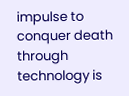impulse to conquer death through technology is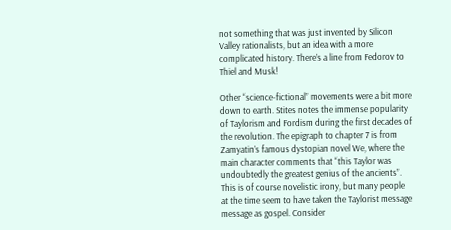not something that was just invented by Silicon Valley rationalists, but an idea with a more complicated history. There’s a line from Fedorov to Thiel and Musk!

Other “science-fictional” movements were a bit more down to earth. Stites notes the immense popularity of Taylorism and Fordism during the first decades of the revolution. The epigraph to chapter 7 is from Zamyatin’s famous dystopian novel We, where the main character comments that “this Taylor was undoubtedly the greatest genius of the ancients”. This is of course novelistic irony, but many people at the time seem to have taken the Taylorist message message as gospel. Consider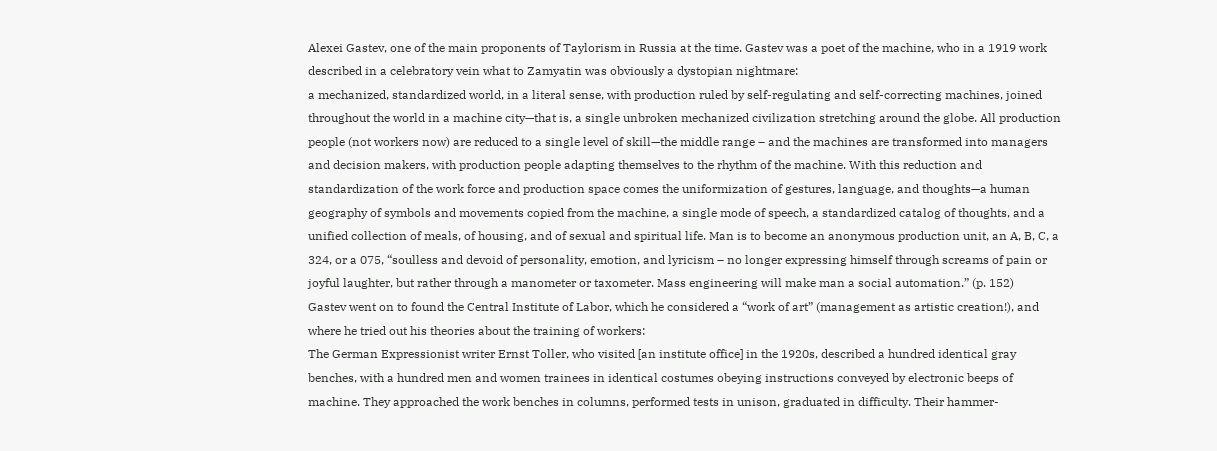Alexei Gastev, one of the main proponents of Taylorism in Russia at the time. Gastev was a poet of the machine, who in a 1919 work described in a celebratory vein what to Zamyatin was obviously a dystopian nightmare:
a mechanized, standardized world, in a literal sense, with production ruled by self-regulating and self-correcting machines, joined throughout the world in a machine city—that is, a single unbroken mechanized civilization stretching around the globe. All production people (not workers now) are reduced to a single level of skill—the middle range – and the machines are transformed into managers and decision makers, with production people adapting themselves to the rhythm of the machine. With this reduction and standardization of the work force and production space comes the uniformization of gestures, language, and thoughts—a human geography of symbols and movements copied from the machine, a single mode of speech, a standardized catalog of thoughts, and a unified collection of meals, of housing, and of sexual and spiritual life. Man is to become an anonymous production unit, an A, B, C, a 324, or a 075, “soulless and devoid of personality, emotion, and lyricism – no longer expressing himself through screams of pain or joyful laughter, but rather through a manometer or taxometer. Mass engineering will make man a social automation.” (p. 152)
Gastev went on to found the Central Institute of Labor, which he considered a “work of art” (management as artistic creation!), and where he tried out his theories about the training of workers:
The German Expressionist writer Ernst Toller, who visited [an institute office] in the 1920s, described a hundred identical gray benches, with a hundred men and women trainees in identical costumes obeying instructions conveyed by electronic beeps of machine. They approached the work benches in columns, performed tests in unison, graduated in difficulty. Their hammer-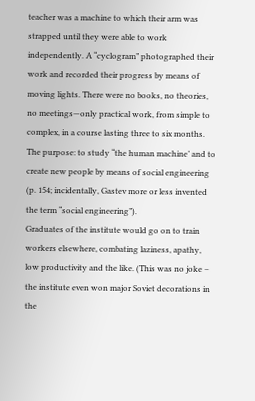teacher was a machine to which their arm was strapped until they were able to work independently. A “cyclogram” photographed their work and recorded their progress by means of moving lights. There were no books, no theories, no meetings—only practical work, from simple to complex, in a course lasting three to six months. The purpose: to study “the human machine’ and to create new people by means of social engineering (p. 154; incidentally, Gastev more or less invented the term “social engineering”).
Graduates of the institute would go on to train workers elsewhere, combating laziness, apathy, low productivity and the like. (This was no joke – the institute even won major Soviet decorations in the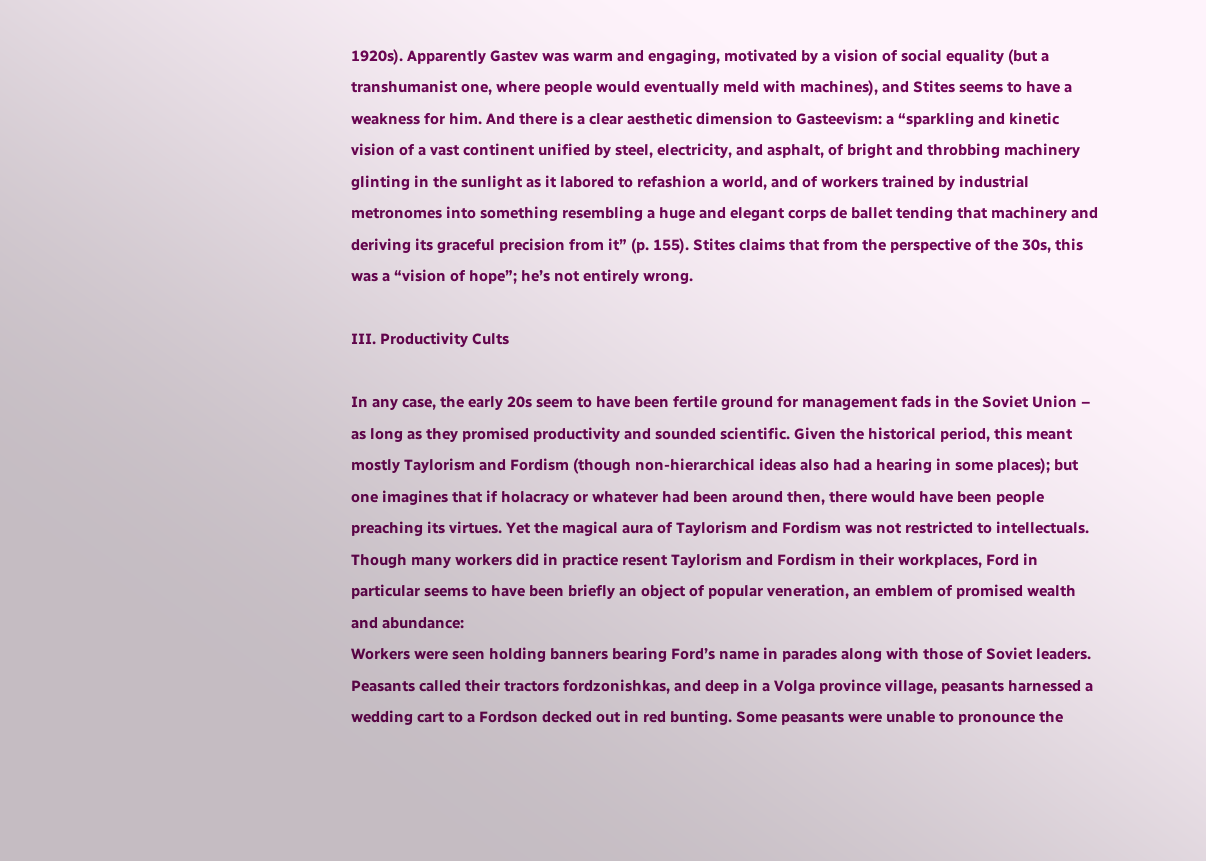1920s). Apparently Gastev was warm and engaging, motivated by a vision of social equality (but a transhumanist one, where people would eventually meld with machines), and Stites seems to have a weakness for him. And there is a clear aesthetic dimension to Gasteevism: a “sparkling and kinetic vision of a vast continent unified by steel, electricity, and asphalt, of bright and throbbing machinery glinting in the sunlight as it labored to refashion a world, and of workers trained by industrial metronomes into something resembling a huge and elegant corps de ballet tending that machinery and deriving its graceful precision from it” (p. 155). Stites claims that from the perspective of the 30s, this was a “vision of hope”; he’s not entirely wrong.

III. Productivity Cults

In any case, the early 20s seem to have been fertile ground for management fads in the Soviet Union – as long as they promised productivity and sounded scientific. Given the historical period, this meant mostly Taylorism and Fordism (though non-hierarchical ideas also had a hearing in some places); but one imagines that if holacracy or whatever had been around then, there would have been people preaching its virtues. Yet the magical aura of Taylorism and Fordism was not restricted to intellectuals. Though many workers did in practice resent Taylorism and Fordism in their workplaces, Ford in particular seems to have been briefly an object of popular veneration, an emblem of promised wealth and abundance:
Workers were seen holding banners bearing Ford’s name in parades along with those of Soviet leaders. Peasants called their tractors fordzonishkas, and deep in a Volga province village, peasants harnessed a wedding cart to a Fordson decked out in red bunting. Some peasants were unable to pronounce the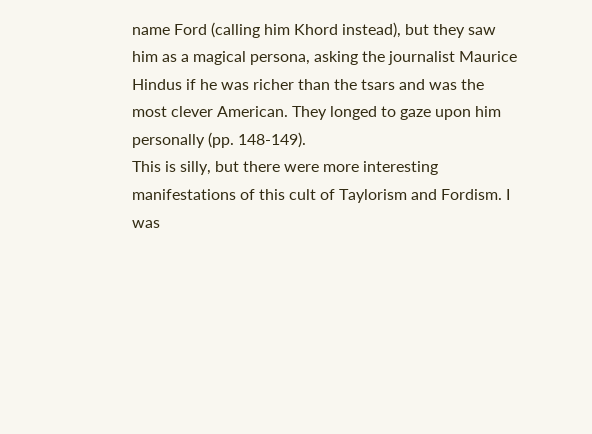name Ford (calling him Khord instead), but they saw him as a magical persona, asking the journalist Maurice Hindus if he was richer than the tsars and was the most clever American. They longed to gaze upon him personally (pp. 148-149).
This is silly, but there were more interesting manifestations of this cult of Taylorism and Fordism. I was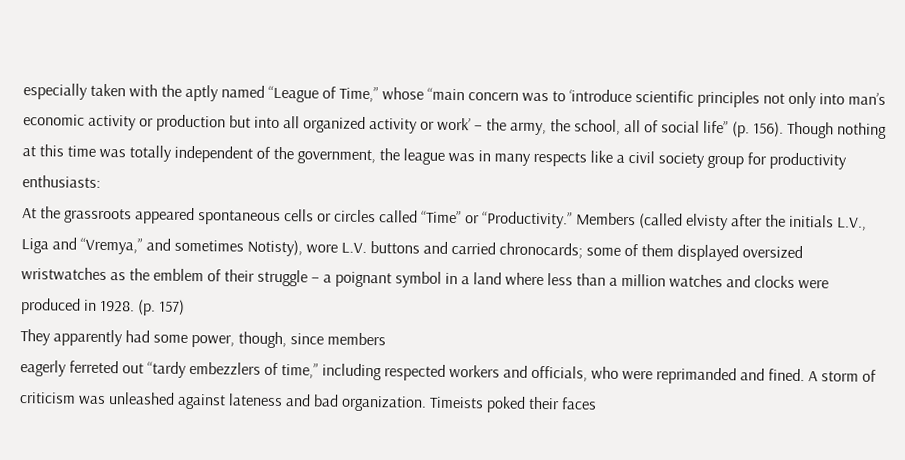especially taken with the aptly named “League of Time,” whose “main concern was to ‘introduce scientific principles not only into man’s economic activity or production but into all organized activity or work’ – the army, the school, all of social life” (p. 156). Though nothing at this time was totally independent of the government, the league was in many respects like a civil society group for productivity enthusiasts:
At the grassroots appeared spontaneous cells or circles called “Time” or “Productivity.” Members (called elvisty after the initials L.V., Liga and “Vremya,” and sometimes Notisty), wore L.V. buttons and carried chronocards; some of them displayed oversized wristwatches as the emblem of their struggle – a poignant symbol in a land where less than a million watches and clocks were produced in 1928. (p. 157)
They apparently had some power, though, since members
eagerly ferreted out “tardy embezzlers of time,” including respected workers and officials, who were reprimanded and fined. A storm of criticism was unleashed against lateness and bad organization. Timeists poked their faces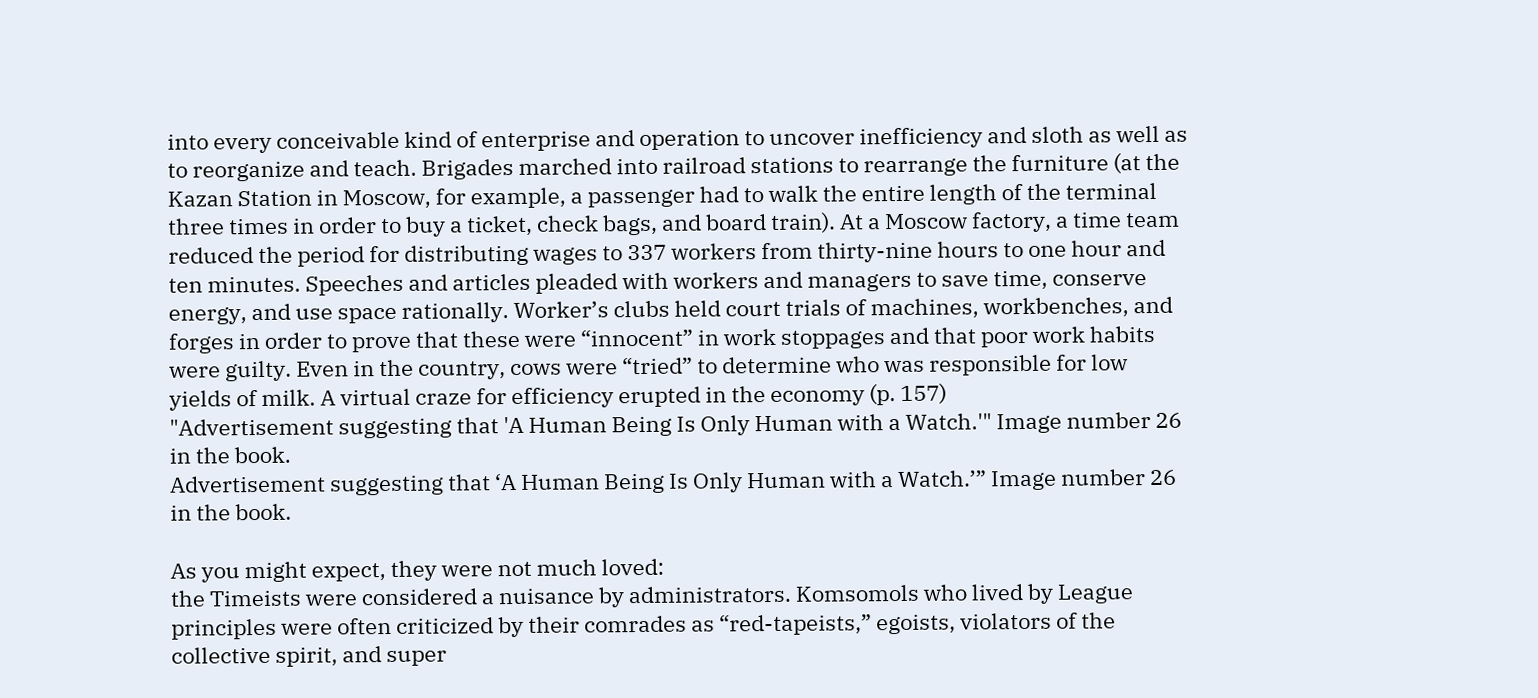into every conceivable kind of enterprise and operation to uncover inefficiency and sloth as well as to reorganize and teach. Brigades marched into railroad stations to rearrange the furniture (at the Kazan Station in Moscow, for example, a passenger had to walk the entire length of the terminal three times in order to buy a ticket, check bags, and board train). At a Moscow factory, a time team reduced the period for distributing wages to 337 workers from thirty-nine hours to one hour and ten minutes. Speeches and articles pleaded with workers and managers to save time, conserve energy, and use space rationally. Worker’s clubs held court trials of machines, workbenches, and forges in order to prove that these were “innocent” in work stoppages and that poor work habits were guilty. Even in the country, cows were “tried” to determine who was responsible for low yields of milk. A virtual craze for efficiency erupted in the economy (p. 157)
"Advertisement suggesting that 'A Human Being Is Only Human with a Watch.'" Image number 26 in the book.
Advertisement suggesting that ‘A Human Being Is Only Human with a Watch.’” Image number 26 in the book.

As you might expect, they were not much loved:
the Timeists were considered a nuisance by administrators. Komsomols who lived by League principles were often criticized by their comrades as “red-tapeists,” egoists, violators of the collective spirit, and super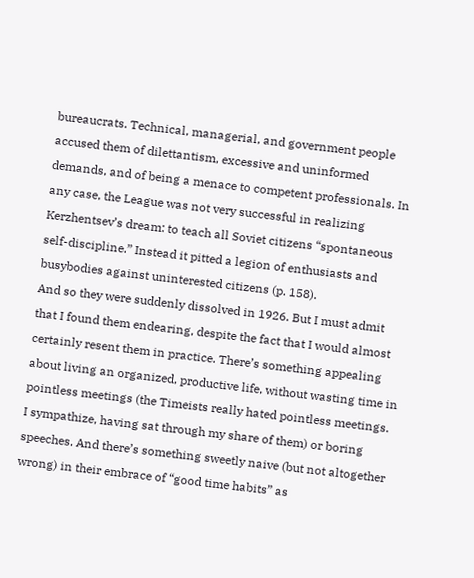bureaucrats. Technical, managerial, and government people accused them of dilettantism, excessive and uninformed demands, and of being a menace to competent professionals. In any case, the League was not very successful in realizing Kerzhentsev’s dream: to teach all Soviet citizens “spontaneous self-discipline.” Instead it pitted a legion of enthusiasts and busybodies against uninterested citizens (p. 158).
And so they were suddenly dissolved in 1926. But I must admit that I found them endearing, despite the fact that I would almost certainly resent them in practice. There’s something appealing about living an organized, productive life, without wasting time in pointless meetings (the Timeists really hated pointless meetings. I sympathize, having sat through my share of them) or boring speeches. And there’s something sweetly naive (but not altogether wrong) in their embrace of “good time habits” as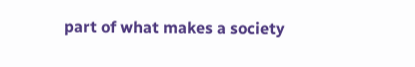part of what makes a society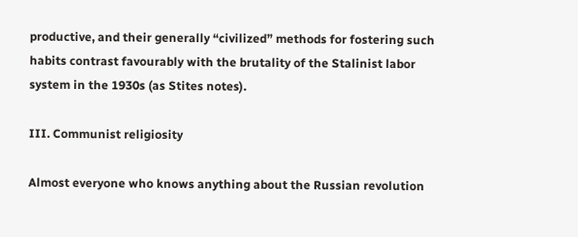productive, and their generally “civilized” methods for fostering such habits contrast favourably with the brutality of the Stalinist labor system in the 1930s (as Stites notes).

III. Communist religiosity

Almost everyone who knows anything about the Russian revolution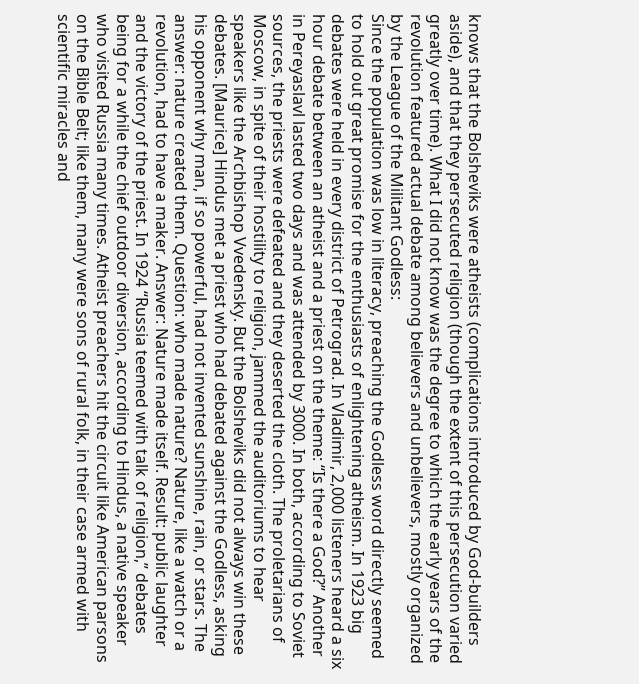knows that the Bolsheviks were atheists (complications introduced by God-builders aside), and that they persecuted religion (though the extent of this persecution varied greatly over time). What I did not know was the degree to which the early years of the revolution featured actual debate among believers and unbelievers, mostly organized by the League of the Militant Godless:
Since the population was low in literacy, preaching the Godless word directly seemed to hold out great promise for the enthusiasts of enlightening atheism. In 1923 big debates were held in every district of Petrograd. In Vladimir, 2,000 listeners heard a six hour debate between an atheist and a priest on the theme: “Is there a God?” Another in Pereyaslavl lasted two days and was attended by 3000. In both, according to Soviet sources, the priests were defeated and they deserted the cloth. The proletarians of Moscow, in spite of their hostility to religion, jammed the auditoriums to hear speakers like the Archbishop Vvedensky. But the Bolsheviks did not always win these debates. [Maurice] Hindus met a priest who had debated against the Godless, asking his opponent why man, if so powerful, had not invented sunshine, rain, or stars. The answer: nature created them. Question: who made nature? Nature, like a watch or a revolution, had to have a maker. Answer: Nature made itself. Result: public laughter and the victory of the priest. In 1924 “Russia teemed with talk of religion,” debates being for a while the chief outdoor diversion, according to Hindus, a native speaker who visited Russia many times. Atheist preachers hit the circuit like American parsons on the Bible Belt; like them, many were sons of rural folk, in their case armed with scientific miracles and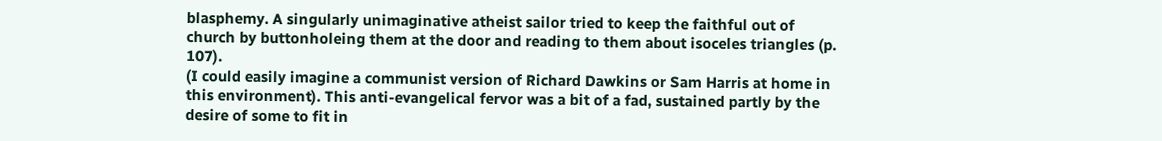blasphemy. A singularly unimaginative atheist sailor tried to keep the faithful out of church by buttonholeing them at the door and reading to them about isoceles triangles (p. 107).
(I could easily imagine a communist version of Richard Dawkins or Sam Harris at home in this environment). This anti-evangelical fervor was a bit of a fad, sustained partly by the desire of some to fit in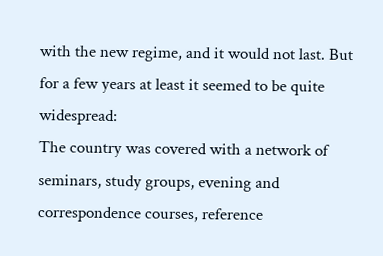with the new regime, and it would not last. But for a few years at least it seemed to be quite widespread:
The country was covered with a network of seminars, study groups, evening and correspondence courses, reference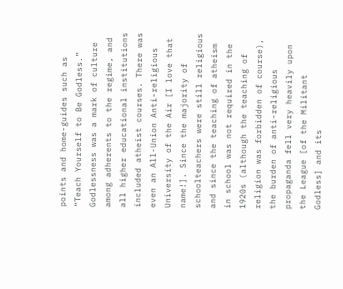points and home-guides such as “Teach Yourself to Be Godless.” Godlessness was a mark of culture among adherents to the regime, and all higher educational institutions included atheist courses. There was even an All-Union Anti-religious University of the Air [I love that name!]. Since the majority of schoolteachers were still religious and since the teaching of atheism in school was not required in the 1920s (although the teaching of religion was forbidden of course), the burden of anti-religious propaganda fell very heavily upon the League [of the Militant Godless] and its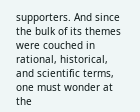supporters. And since the bulk of its themes were couched in rational, historical, and scientific terms, one must wonder at the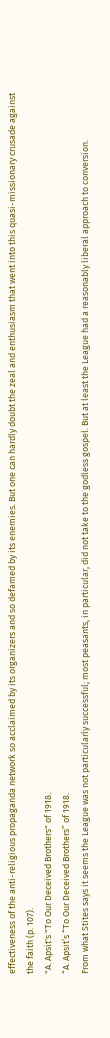effectiveness of the anti-religious propaganda network so acclaimed by its organizers and so defamed by its enemies. But one can hardly doubt the zeal and enthusiasm that went into this quasi-missionary crusade against the faith (p. 107).
"A. Apsit's "To Our Deceived Brothers" of 1918.
“A. Apsit’s “To Our Deceived Brothers” of 1918.
From what Stites says it seems the League was not particularly successful; most peasants, in particular, did not take to the godless gospel. But at least the League had a reasonably liberal approach to conversion.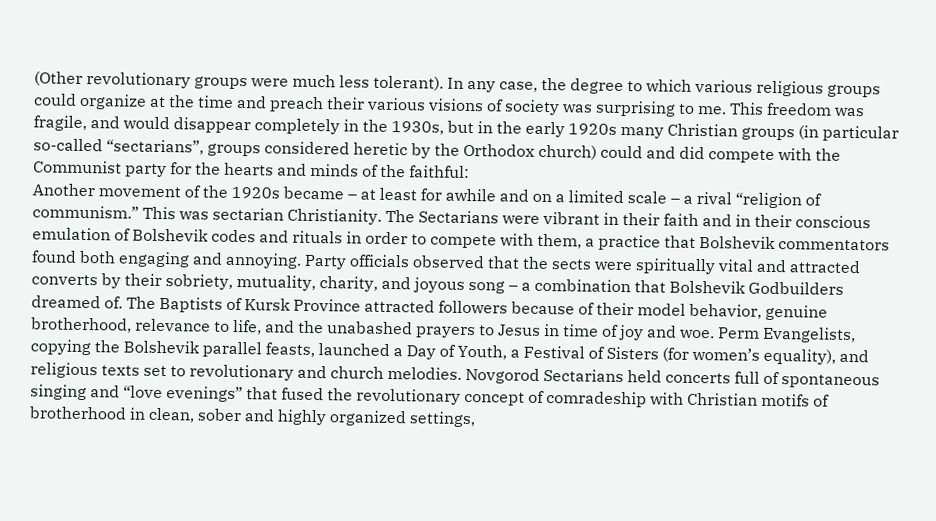(Other revolutionary groups were much less tolerant). In any case, the degree to which various religious groups could organize at the time and preach their various visions of society was surprising to me. This freedom was fragile, and would disappear completely in the 1930s, but in the early 1920s many Christian groups (in particular so-called “sectarians”, groups considered heretic by the Orthodox church) could and did compete with the Communist party for the hearts and minds of the faithful:
Another movement of the 1920s became – at least for awhile and on a limited scale – a rival “religion of communism.” This was sectarian Christianity. The Sectarians were vibrant in their faith and in their conscious emulation of Bolshevik codes and rituals in order to compete with them, a practice that Bolshevik commentators found both engaging and annoying. Party officials observed that the sects were spiritually vital and attracted converts by their sobriety, mutuality, charity, and joyous song – a combination that Bolshevik Godbuilders dreamed of. The Baptists of Kursk Province attracted followers because of their model behavior, genuine brotherhood, relevance to life, and the unabashed prayers to Jesus in time of joy and woe. Perm Evangelists, copying the Bolshevik parallel feasts, launched a Day of Youth, a Festival of Sisters (for women’s equality), and religious texts set to revolutionary and church melodies. Novgorod Sectarians held concerts full of spontaneous singing and “love evenings” that fused the revolutionary concept of comradeship with Christian motifs of brotherhood in clean, sober and highly organized settings,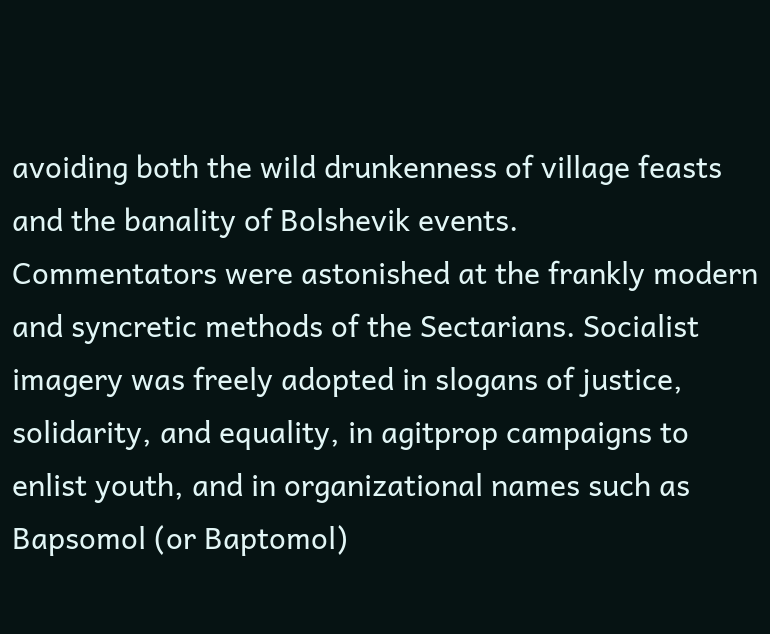avoiding both the wild drunkenness of village feasts and the banality of Bolshevik events.
Commentators were astonished at the frankly modern and syncretic methods of the Sectarians. Socialist imagery was freely adopted in slogans of justice, solidarity, and equality, in agitprop campaigns to enlist youth, and in organizational names such as Bapsomol (or Baptomol)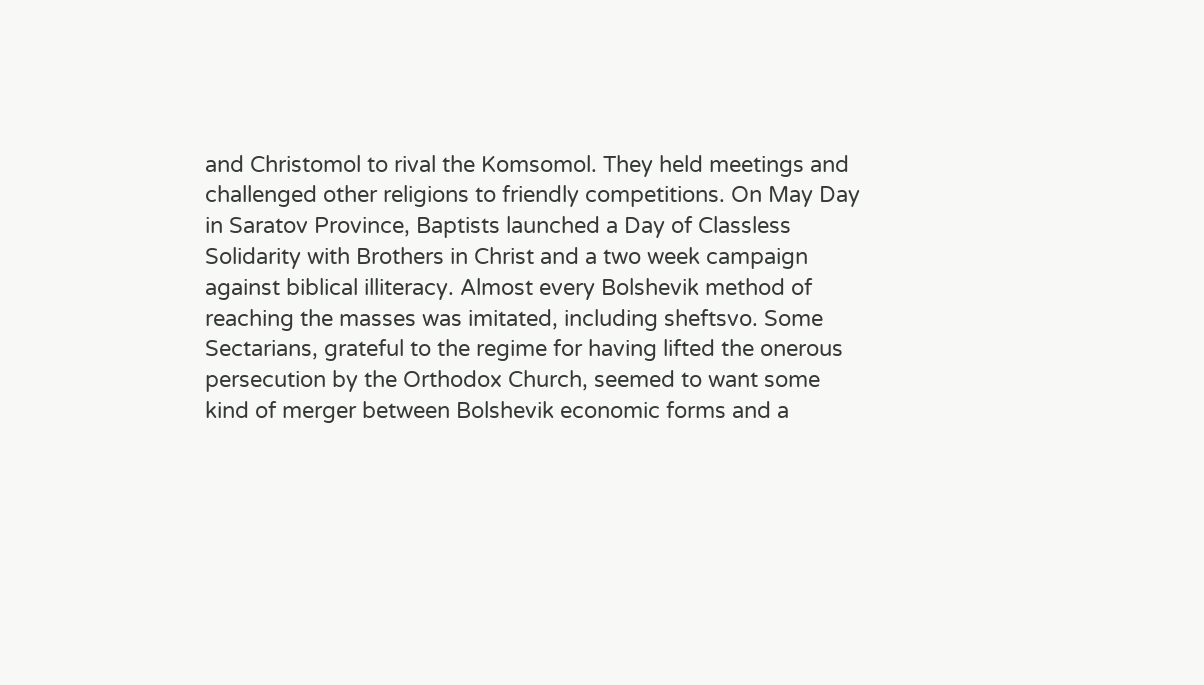and Christomol to rival the Komsomol. They held meetings and challenged other religions to friendly competitions. On May Day in Saratov Province, Baptists launched a Day of Classless Solidarity with Brothers in Christ and a two week campaign against biblical illiteracy. Almost every Bolshevik method of reaching the masses was imitated, including sheftsvo. Some Sectarians, grateful to the regime for having lifted the onerous persecution by the Orthodox Church, seemed to want some kind of merger between Bolshevik economic forms and a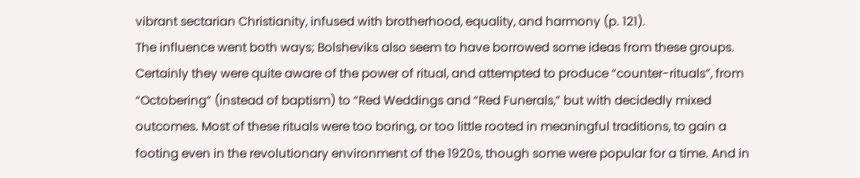vibrant sectarian Christianity, infused with brotherhood, equality, and harmony (p. 121).
The influence went both ways; Bolsheviks also seem to have borrowed some ideas from these groups. Certainly they were quite aware of the power of ritual, and attempted to produce “counter-rituals”, from “Octobering” (instead of baptism) to “Red Weddings and “Red Funerals,” but with decidedly mixed outcomes. Most of these rituals were too boring, or too little rooted in meaningful traditions, to gain a footing even in the revolutionary environment of the 1920s, though some were popular for a time. And in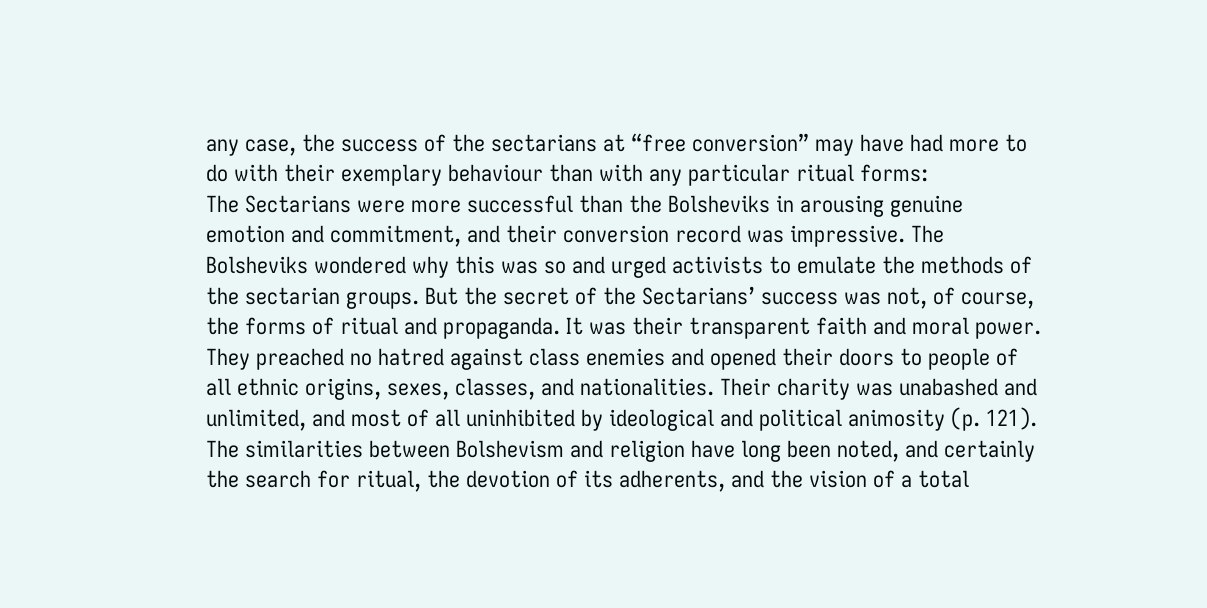any case, the success of the sectarians at “free conversion” may have had more to do with their exemplary behaviour than with any particular ritual forms:
The Sectarians were more successful than the Bolsheviks in arousing genuine emotion and commitment, and their conversion record was impressive. The Bolsheviks wondered why this was so and urged activists to emulate the methods of the sectarian groups. But the secret of the Sectarians’ success was not, of course, the forms of ritual and propaganda. It was their transparent faith and moral power. They preached no hatred against class enemies and opened their doors to people of all ethnic origins, sexes, classes, and nationalities. Their charity was unabashed and unlimited, and most of all uninhibited by ideological and political animosity (p. 121).
The similarities between Bolshevism and religion have long been noted, and certainly the search for ritual, the devotion of its adherents, and the vision of a total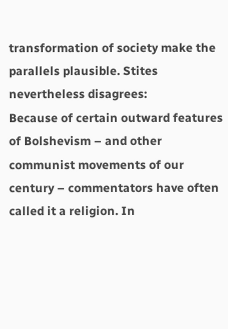transformation of society make the parallels plausible. Stites nevertheless disagrees:
Because of certain outward features of Bolshevism – and other communist movements of our century – commentators have often called it a religion. In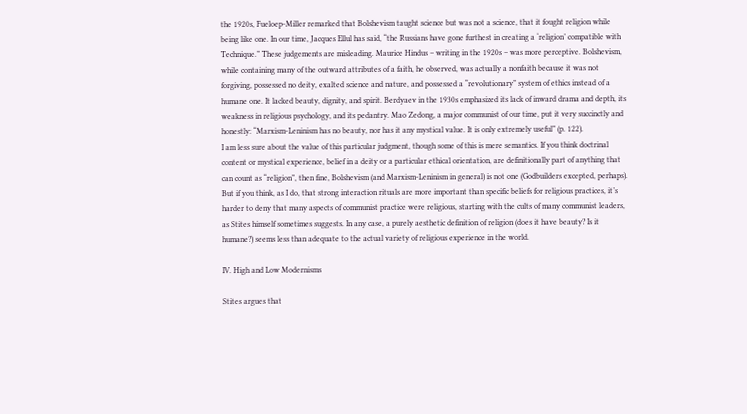the 1920s, Fueloep-Miller remarked that Bolshevism taught science but was not a science, that it fought religion while being like one. In our time, Jacques Ellul has said, “the Russians have gone furthest in creating a ‘religion’ compatible with Technique.” These judgements are misleading. Maurice Hindus – writing in the 1920s – was more perceptive. Bolshevism, while containing many of the outward attributes of a faith, he observed, was actually a nonfaith because it was not forgiving, possessed no deity, exalted science and nature, and possessed a “revolutionary” system of ethics instead of a humane one. It lacked beauty, dignity, and spirit. Berdyaev in the 1930s emphasized its lack of inward drama and depth, its weakness in religious psychology, and its pedantry. Mao Zedong, a major communist of our time, put it very succinctly and honestly: “Marxism-Leninism has no beauty, nor has it any mystical value. It is only extremely useful” (p. 122).
I am less sure about the value of this particular judgment, though some of this is mere semantics. If you think doctrinal content or mystical experience, belief in a deity or a particular ethical orientation, are definitionally part of anything that can count as “religion”, then fine, Bolshevism (and Marxism-Leninism in general) is not one (Godbuilders excepted, perhaps). But if you think, as I do, that strong interaction rituals are more important than specific beliefs for religious practices, it’s harder to deny that many aspects of communist practice were religious, starting with the cults of many communist leaders, as Stites himself sometimes suggests. In any case, a purely aesthetic definition of religion (does it have beauty? Is it humane?) seems less than adequate to the actual variety of religious experience in the world.

IV. High and Low Modernisms

Stites argues that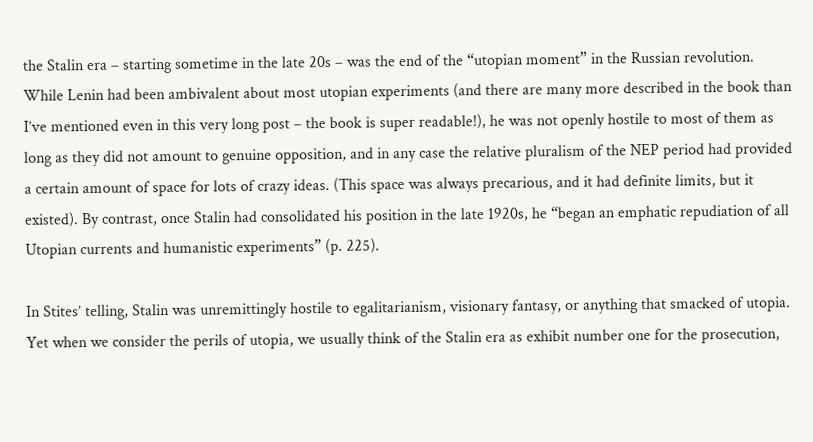the Stalin era – starting sometime in the late 20s – was the end of the “utopian moment” in the Russian revolution. While Lenin had been ambivalent about most utopian experiments (and there are many more described in the book than I’ve mentioned even in this very long post – the book is super readable!), he was not openly hostile to most of them as long as they did not amount to genuine opposition, and in any case the relative pluralism of the NEP period had provided a certain amount of space for lots of crazy ideas. (This space was always precarious, and it had definite limits, but it existed). By contrast, once Stalin had consolidated his position in the late 1920s, he “began an emphatic repudiation of all Utopian currents and humanistic experiments” (p. 225).

In Stites’ telling, Stalin was unremittingly hostile to egalitarianism, visionary fantasy, or anything that smacked of utopia. Yet when we consider the perils of utopia, we usually think of the Stalin era as exhibit number one for the prosecution,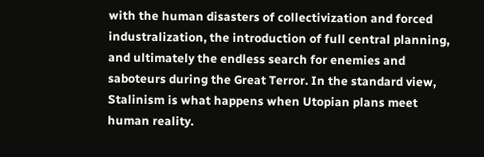with the human disasters of collectivization and forced industralization, the introduction of full central planning, and ultimately the endless search for enemies and saboteurs during the Great Terror. In the standard view, Stalinism is what happens when Utopian plans meet human reality.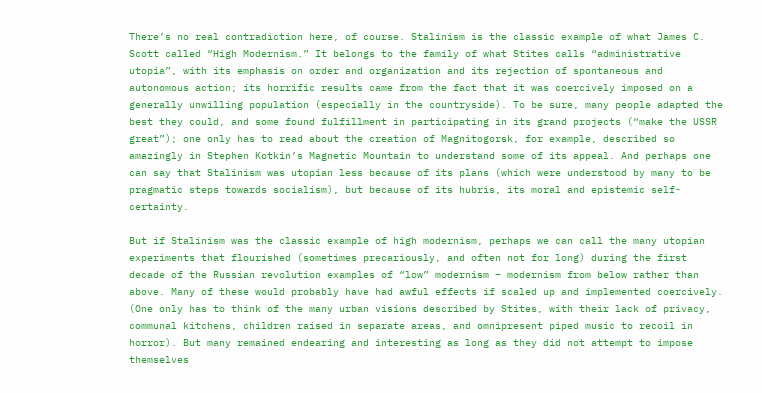There’s no real contradiction here, of course. Stalinism is the classic example of what James C. Scott called “High Modernism.” It belongs to the family of what Stites calls “administrative utopia”, with its emphasis on order and organization and its rejection of spontaneous and autonomous action; its horrific results came from the fact that it was coercively imposed on a generally unwilling population (especially in the countryside). To be sure, many people adapted the best they could, and some found fulfillment in participating in its grand projects (“make the USSR great”); one only has to read about the creation of Magnitogorsk, for example, described so amazingly in Stephen Kotkin’s Magnetic Mountain to understand some of its appeal. And perhaps one can say that Stalinism was utopian less because of its plans (which were understood by many to be pragmatic steps towards socialism), but because of its hubris, its moral and epistemic self-certainty.

But if Stalinism was the classic example of high modernism, perhaps we can call the many utopian experiments that flourished (sometimes precariously, and often not for long) during the first decade of the Russian revolution examples of “low” modernism – modernism from below rather than above. Many of these would probably have had awful effects if scaled up and implemented coercively. (One only has to think of the many urban visions described by Stites, with their lack of privacy, communal kitchens, children raised in separate areas, and omnipresent piped music to recoil in horror). But many remained endearing and interesting as long as they did not attempt to impose themselves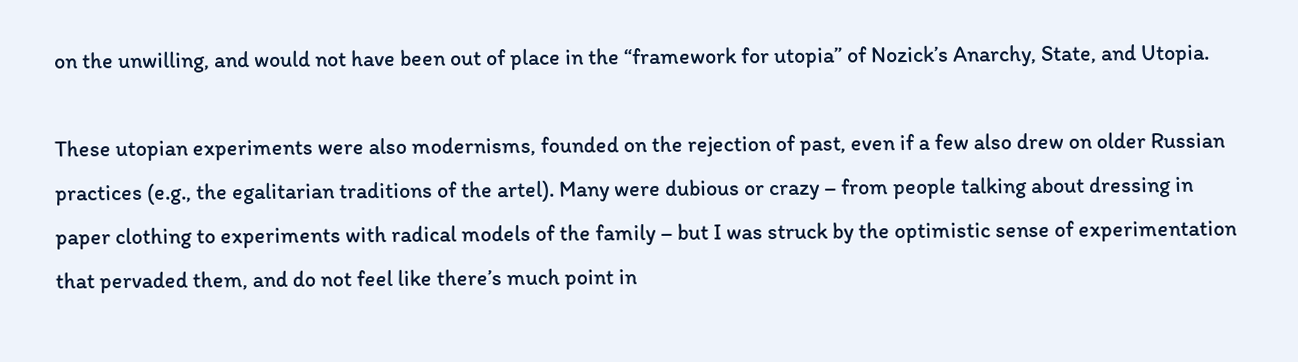on the unwilling, and would not have been out of place in the “framework for utopia” of Nozick’s Anarchy, State, and Utopia.

These utopian experiments were also modernisms, founded on the rejection of past, even if a few also drew on older Russian practices (e.g., the egalitarian traditions of the artel). Many were dubious or crazy – from people talking about dressing in paper clothing to experiments with radical models of the family – but I was struck by the optimistic sense of experimentation that pervaded them, and do not feel like there’s much point in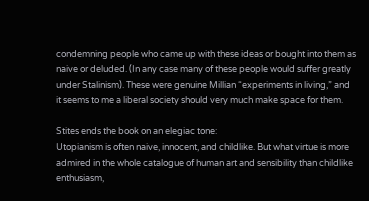condemning people who came up with these ideas or bought into them as naive or deluded. (In any case many of these people would suffer greatly under Stalinism). These were genuine Millian “experiments in living,” and it seems to me a liberal society should very much make space for them.

Stites ends the book on an elegiac tone:
Utopianism is often naive, innocent, and childlike. But what virtue is more admired in the whole catalogue of human art and sensibility than childlike enthusiasm,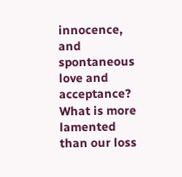innocence, and spontaneous love and acceptance? What is more lamented than our loss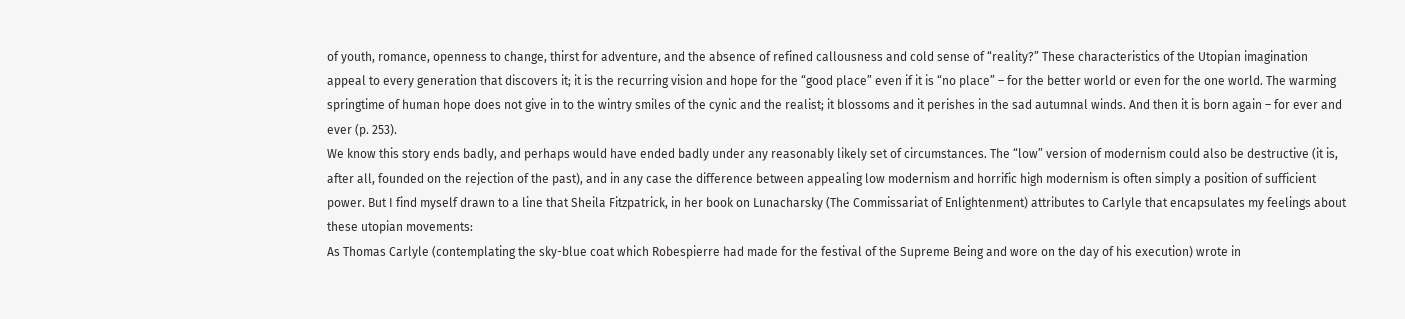of youth, romance, openness to change, thirst for adventure, and the absence of refined callousness and cold sense of “reality?” These characteristics of the Utopian imagination appeal to every generation that discovers it; it is the recurring vision and hope for the “good place” even if it is “no place” – for the better world or even for the one world. The warming springtime of human hope does not give in to the wintry smiles of the cynic and the realist; it blossoms and it perishes in the sad autumnal winds. And then it is born again – for ever and ever (p. 253).
We know this story ends badly, and perhaps would have ended badly under any reasonably likely set of circumstances. The “low” version of modernism could also be destructive (it is, after all, founded on the rejection of the past), and in any case the difference between appealing low modernism and horrific high modernism is often simply a position of sufficient power. But I find myself drawn to a line that Sheila Fitzpatrick, in her book on Lunacharsky (The Commissariat of Enlightenment) attributes to Carlyle that encapsulates my feelings about these utopian movements:
As Thomas Carlyle (contemplating the sky-blue coat which Robespierre had made for the festival of the Supreme Being and wore on the day of his execution) wrote in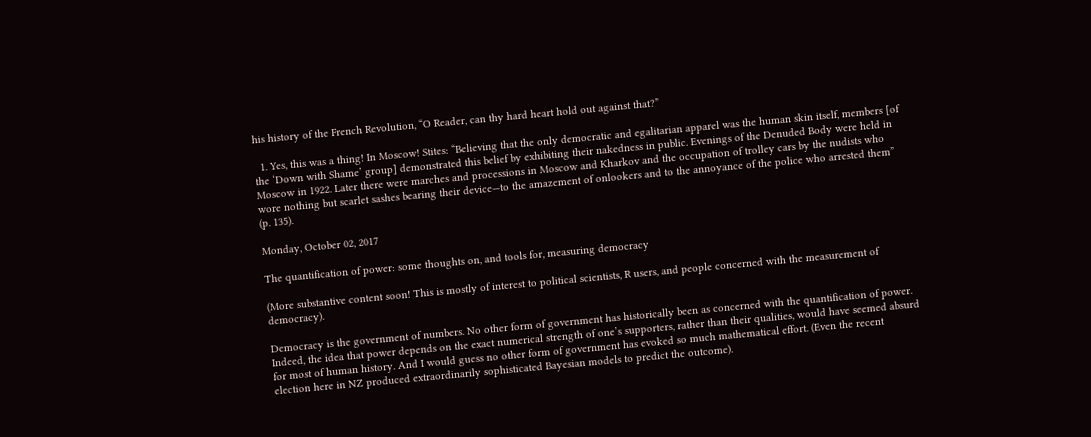his history of the French Revolution, “O Reader, can thy hard heart hold out against that?”

  1. Yes, this was a thing! In Moscow! Stites: “Believing that the only democratic and egalitarian apparel was the human skin itself, members [of the ‘Down with Shame’ group] demonstrated this belief by exhibiting their nakedness in public. Evenings of the Denuded Body were held in Moscow in 1922. Later there were marches and processions in Moscow and Kharkov and the occupation of trolley cars by the nudists who wore nothing but scarlet sashes bearing their device—to the amazement of onlookers and to the annoyance of the police who arrested them” (p. 135).

Monday, October 02, 2017

The quantification of power: some thoughts on, and tools for, measuring democracy

(More substantive content soon! This is mostly of interest to political scientists, R users, and people concerned with the measurement of democracy).

Democracy is the government of numbers. No other form of government has historically been as concerned with the quantification of power. Indeed, the idea that power depends on the exact numerical strength of one’s supporters, rather than their qualities, would have seemed absurd for most of human history. And I would guess no other form of government has evoked so much mathematical effort. (Even the recent election here in NZ produced extraordinarily sophisticated Bayesian models to predict the outcome).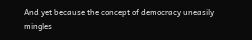And yet because the concept of democracy uneasily mingles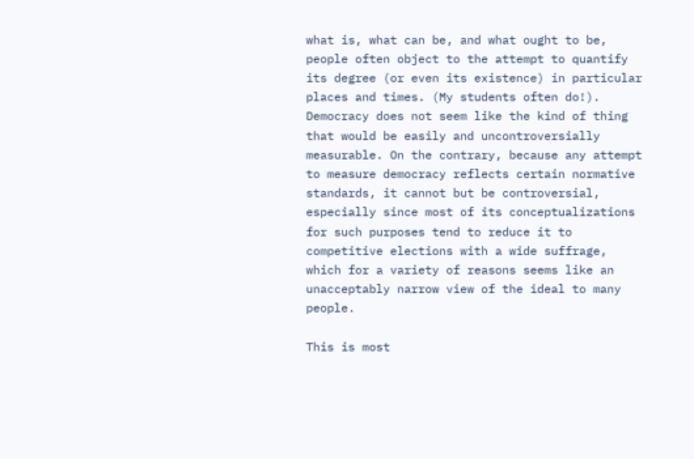what is, what can be, and what ought to be, people often object to the attempt to quantify its degree (or even its existence) in particular places and times. (My students often do!). Democracy does not seem like the kind of thing that would be easily and uncontroversially measurable. On the contrary, because any attempt to measure democracy reflects certain normative standards, it cannot but be controversial, especially since most of its conceptualizations for such purposes tend to reduce it to competitive elections with a wide suffrage, which for a variety of reasons seems like an unacceptably narrow view of the ideal to many people.

This is most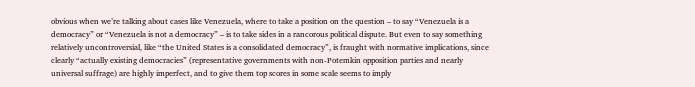obvious when we’re talking about cases like Venezuela, where to take a position on the question – to say “Venezuela is a democracy” or “Venezuela is not a democracy” – is to take sides in a rancorous political dispute. But even to say something relatively uncontroversial, like “the United States is a consolidated democracy”, is fraught with normative implications, since clearly “actually existing democracies” (representative governments with non-Potemkin opposition parties and nearly universal suffrage) are highly imperfect, and to give them top scores in some scale seems to imply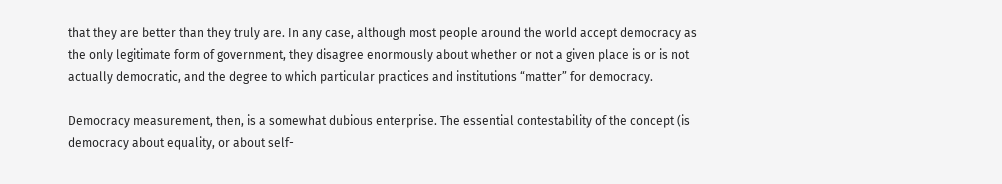that they are better than they truly are. In any case, although most people around the world accept democracy as the only legitimate form of government, they disagree enormously about whether or not a given place is or is not actually democratic, and the degree to which particular practices and institutions “matter” for democracy.

Democracy measurement, then, is a somewhat dubious enterprise. The essential contestability of the concept (is democracy about equality, or about self-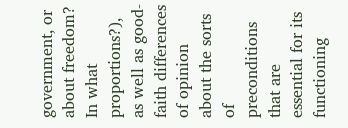government, or about freedom? In what proportions?), as well as good-faith differences of opinion about the sorts of preconditions that are essential for its functioning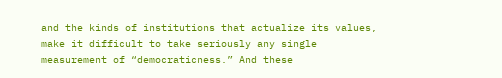and the kinds of institutions that actualize its values, make it difficult to take seriously any single measurement of “democraticness.” And these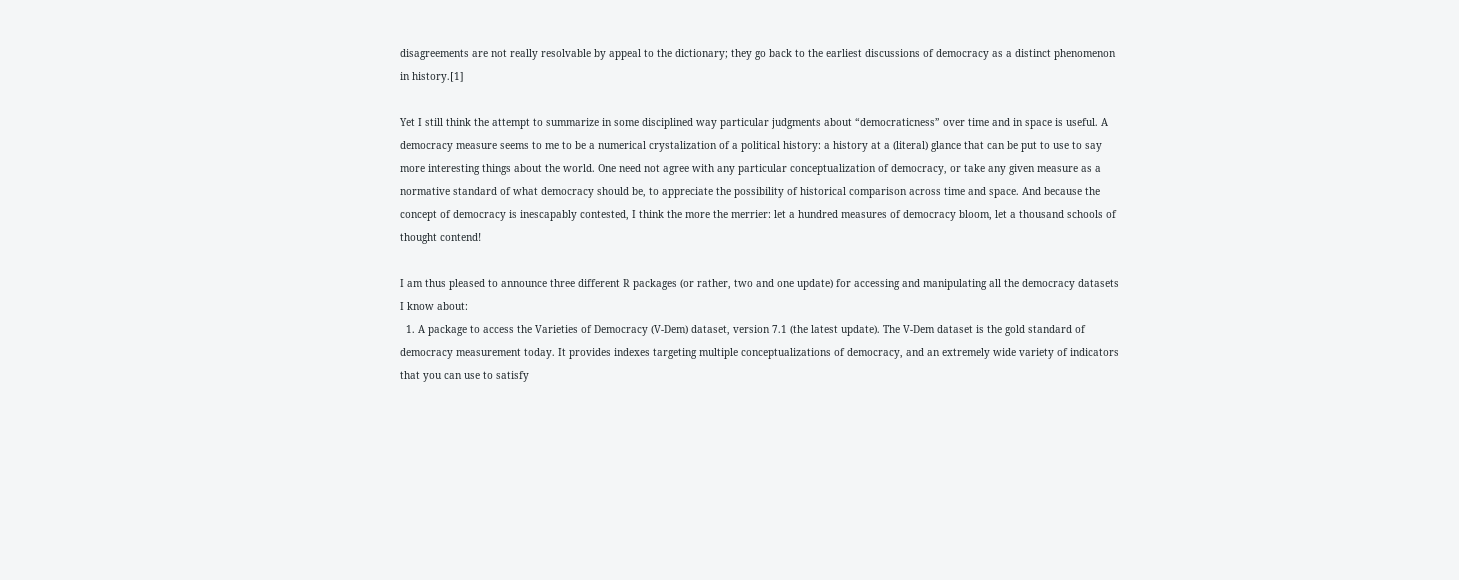disagreements are not really resolvable by appeal to the dictionary; they go back to the earliest discussions of democracy as a distinct phenomenon in history.[1]

Yet I still think the attempt to summarize in some disciplined way particular judgments about “democraticness” over time and in space is useful. A democracy measure seems to me to be a numerical crystalization of a political history: a history at a (literal) glance that can be put to use to say more interesting things about the world. One need not agree with any particular conceptualization of democracy, or take any given measure as a normative standard of what democracy should be, to appreciate the possibility of historical comparison across time and space. And because the concept of democracy is inescapably contested, I think the more the merrier: let a hundred measures of democracy bloom, let a thousand schools of thought contend!

I am thus pleased to announce three different R packages (or rather, two and one update) for accessing and manipulating all the democracy datasets I know about:
  1. A package to access the Varieties of Democracy (V-Dem) dataset, version 7.1 (the latest update). The V-Dem dataset is the gold standard of democracy measurement today. It provides indexes targeting multiple conceptualizations of democracy, and an extremely wide variety of indicators that you can use to satisfy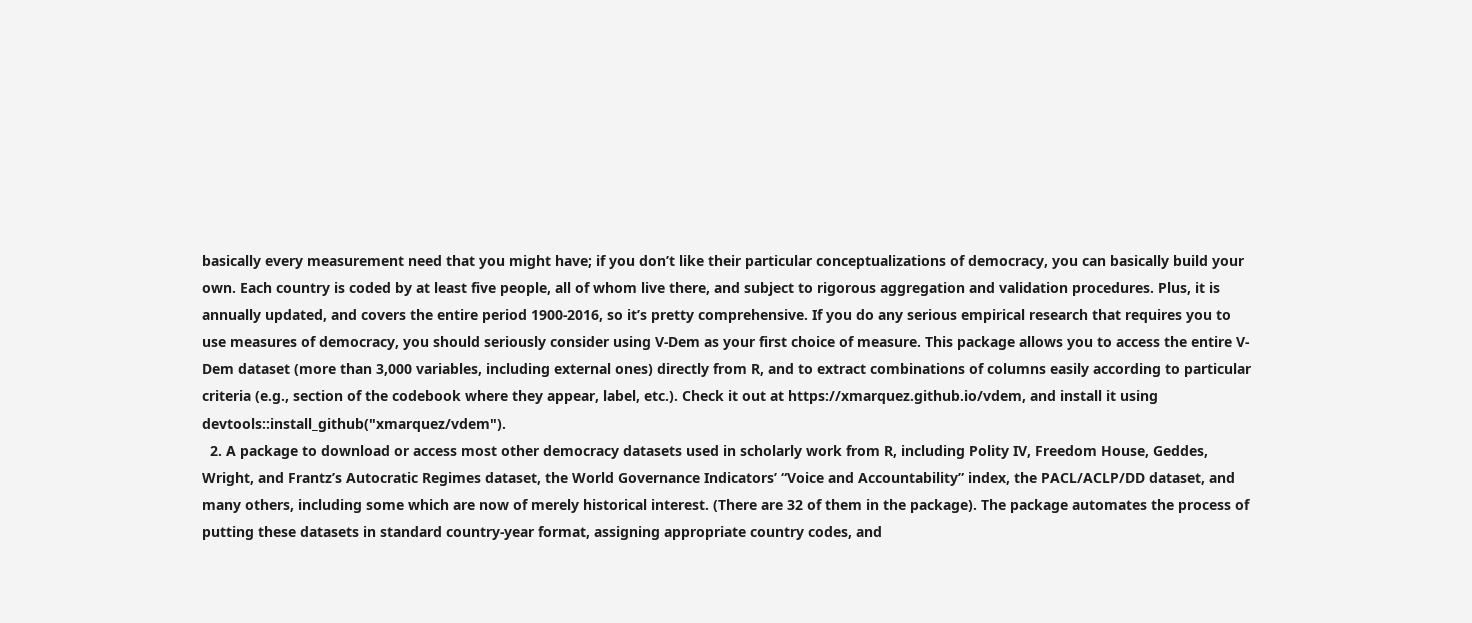basically every measurement need that you might have; if you don’t like their particular conceptualizations of democracy, you can basically build your own. Each country is coded by at least five people, all of whom live there, and subject to rigorous aggregation and validation procedures. Plus, it is annually updated, and covers the entire period 1900-2016, so it’s pretty comprehensive. If you do any serious empirical research that requires you to use measures of democracy, you should seriously consider using V-Dem as your first choice of measure. This package allows you to access the entire V-Dem dataset (more than 3,000 variables, including external ones) directly from R, and to extract combinations of columns easily according to particular criteria (e.g., section of the codebook where they appear, label, etc.). Check it out at https://xmarquez.github.io/vdem, and install it using devtools::install_github("xmarquez/vdem").
  2. A package to download or access most other democracy datasets used in scholarly work from R, including Polity IV, Freedom House, Geddes, Wright, and Frantz’s Autocratic Regimes dataset, the World Governance Indicators’ “Voice and Accountability” index, the PACL/ACLP/DD dataset, and many others, including some which are now of merely historical interest. (There are 32 of them in the package). The package automates the process of putting these datasets in standard country-year format, assigning appropriate country codes, and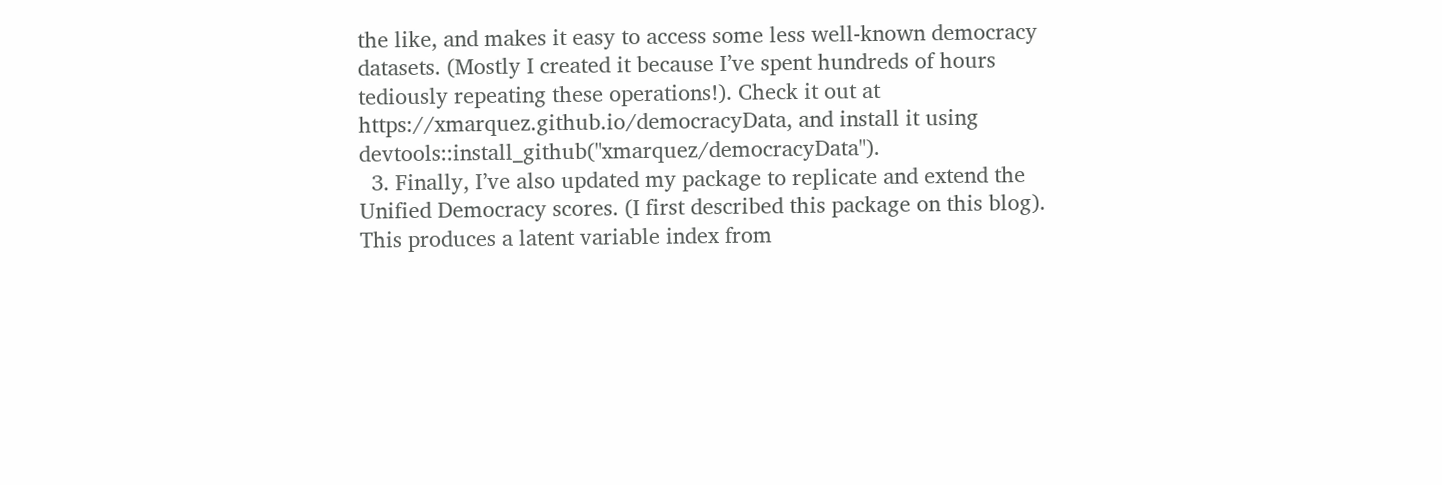the like, and makes it easy to access some less well-known democracy datasets. (Mostly I created it because I’ve spent hundreds of hours tediously repeating these operations!). Check it out at https://xmarquez.github.io/democracyData, and install it using devtools::install_github("xmarquez/democracyData").
  3. Finally, I’ve also updated my package to replicate and extend the Unified Democracy scores. (I first described this package on this blog). This produces a latent variable index from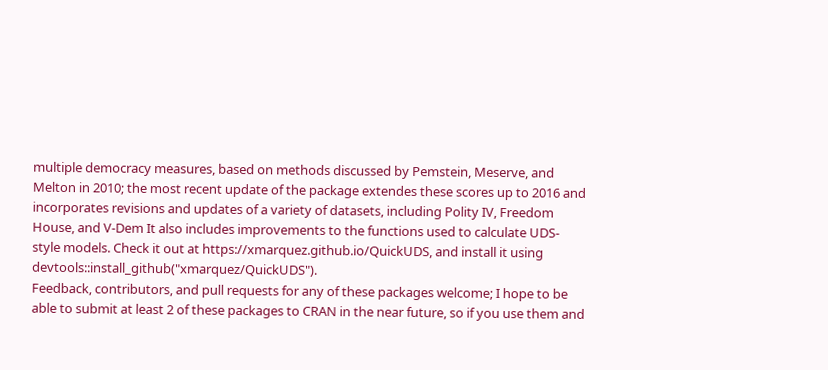multiple democracy measures, based on methods discussed by Pemstein, Meserve, and Melton in 2010; the most recent update of the package extendes these scores up to 2016 and incorporates revisions and updates of a variety of datasets, including Polity IV, Freedom House, and V-Dem It also includes improvements to the functions used to calculate UDS-style models. Check it out at https://xmarquez.github.io/QuickUDS, and install it using devtools::install_github("xmarquez/QuickUDS").
Feedback, contributors, and pull requests for any of these packages welcome; I hope to be able to submit at least 2 of these packages to CRAN in the near future, so if you use them and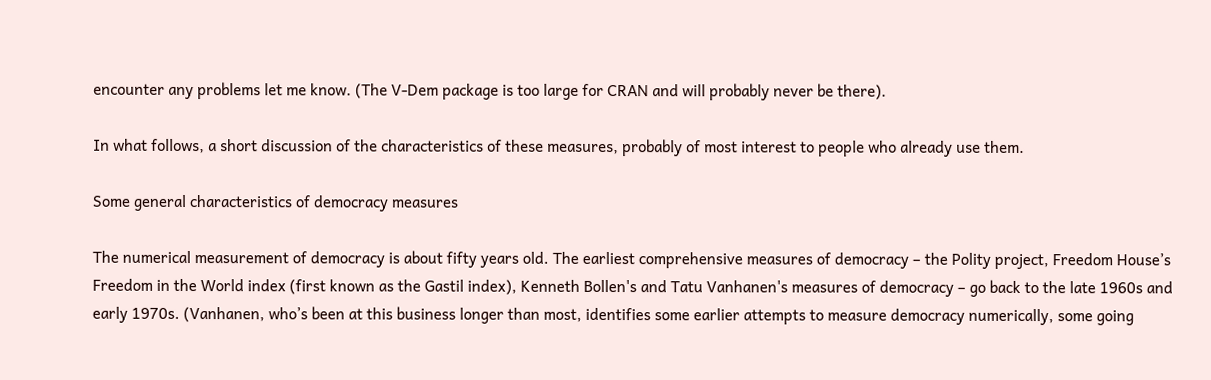encounter any problems let me know. (The V-Dem package is too large for CRAN and will probably never be there).

In what follows, a short discussion of the characteristics of these measures, probably of most interest to people who already use them.

Some general characteristics of democracy measures

The numerical measurement of democracy is about fifty years old. The earliest comprehensive measures of democracy – the Polity project, Freedom House’s Freedom in the World index (first known as the Gastil index), Kenneth Bollen's and Tatu Vanhanen's measures of democracy – go back to the late 1960s and early 1970s. (Vanhanen, who’s been at this business longer than most, identifies some earlier attempts to measure democracy numerically, some going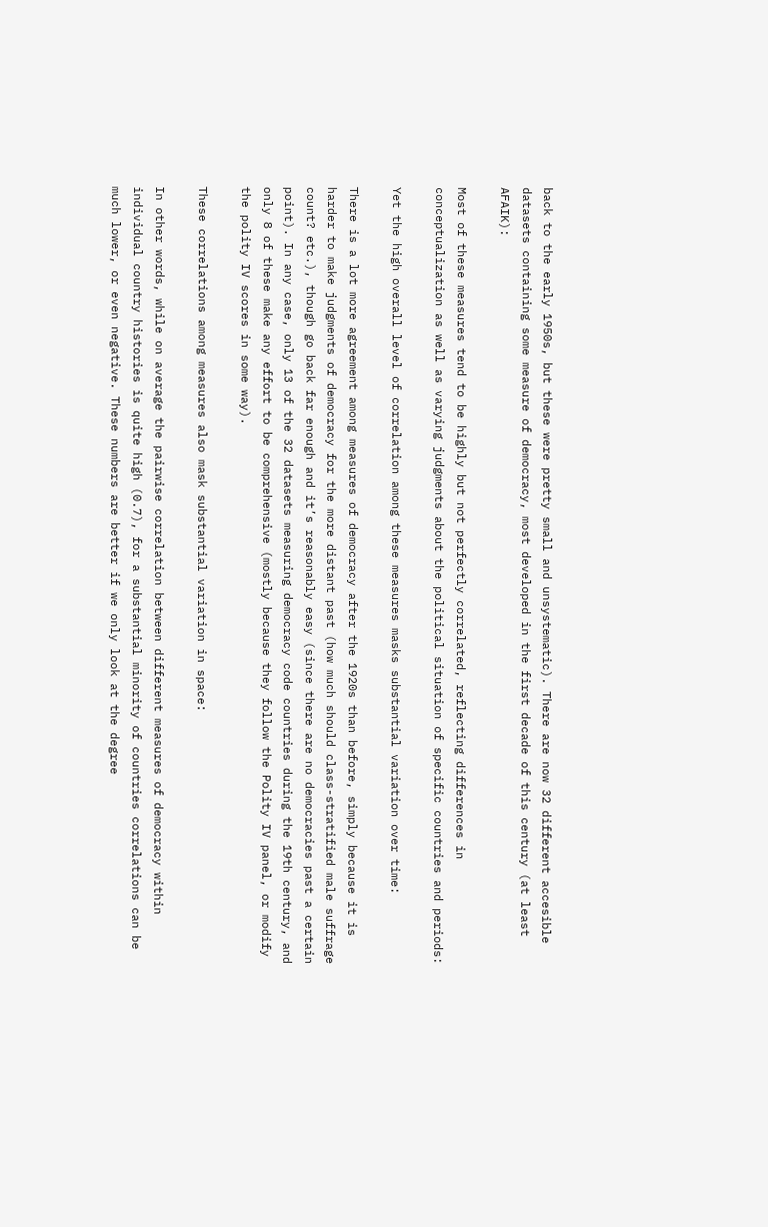back to the early 1950s, but these were pretty small and unsystematic). There are now 32 different accesible datasets containing some measure of democracy, most developed in the first decade of this century (at least AFAIK):

Most of these measures tend to be highly but not perfectly correlated, reflecting differences in conceptualization as well as varying judgments about the political situation of specific countries and periods:

Yet the high overall level of correlation among these measures masks substantial variation over time:

There is a lot more agreement among measures of democracy after the 1920s than before, simply because it is harder to make judgments of democracy for the more distant past (how much should class-stratified male suffrage count? etc.), though go back far enough and it’s reasonably easy (since there are no democracies past a certain point). In any case, only 13 of the 32 datasets measuring democracy code countries during the 19th century, and only 8 of these make any effort to be comprehensive (mostly because they follow the Polity IV panel, or modify the polity IV scores in some way).

These correlations among measures also mask substantial variation in space:

In other words, while on average the pairwise correlation between different measures of democracy within individual country histories is quite high (0.7), for a substantial minority of countries correlations can be much lower, or even negative. These numbers are better if we only look at the degree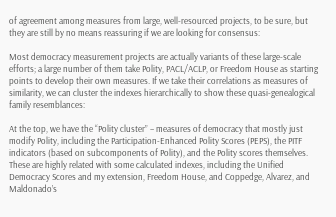of agreement among measures from large, well-resourced projects, to be sure, but they are still by no means reassuring if we are looking for consensus:

Most democracy measurement projects are actually variants of these large-scale efforts; a large number of them take Polity, PACL/ACLP, or Freedom House as starting points to develop their own measures. If we take their correlations as measures of similarity, we can cluster the indexes hierarchically to show these quasi-genealogical family resemblances:

At the top, we have the “Polity cluster” – measures of democracy that mostly just modify Polity, including the Participation-Enhanced Polity Scores (PEPS), the PITF indicators (based on subcomponents of Polity), and the Polity scores themselves. These are highly related with some calculated indexes, including the Unified Democracy Scores and my extension, Freedom House, and Coppedge, Alvarez, and Maldonado’s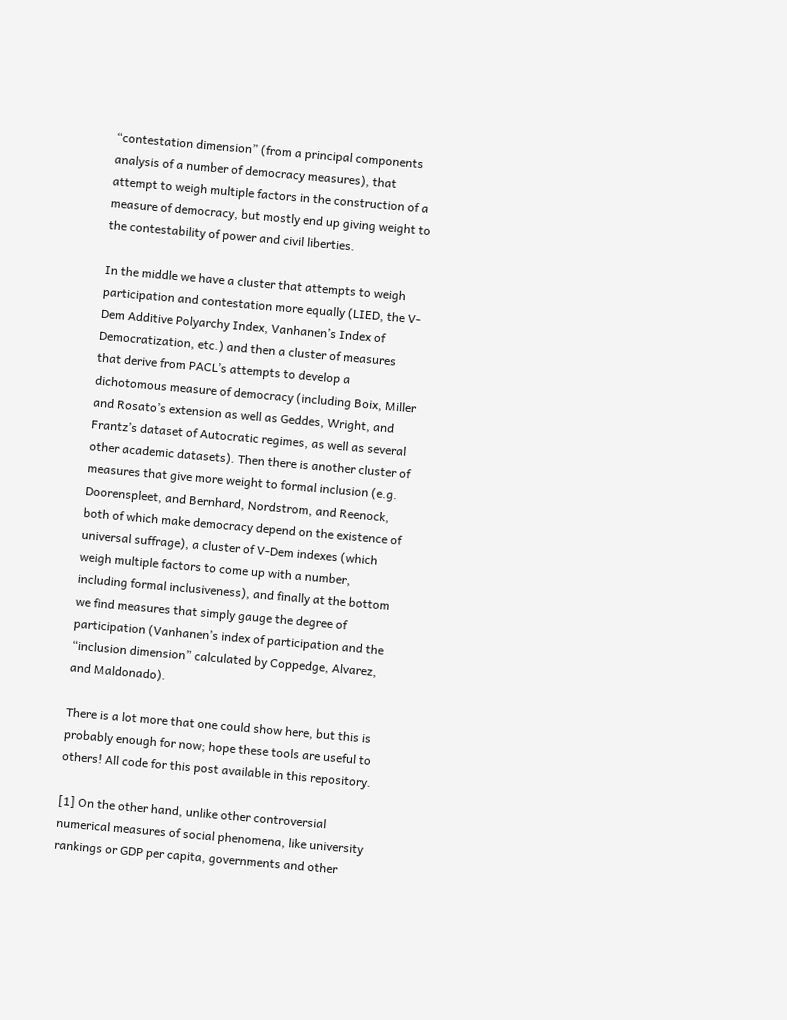“contestation dimension” (from a principal components analysis of a number of democracy measures), that attempt to weigh multiple factors in the construction of a measure of democracy, but mostly end up giving weight to the contestability of power and civil liberties.

In the middle we have a cluster that attempts to weigh participation and contestation more equally (LIED, the V-Dem Additive Polyarchy Index, Vanhanen’s Index of Democratization, etc.) and then a cluster of measures that derive from PACL’s attempts to develop a dichotomous measure of democracy (including Boix, Miller and Rosato’s extension as well as Geddes, Wright, and Frantz’s dataset of Autocratic regimes, as well as several other academic datasets). Then there is another cluster of measures that give more weight to formal inclusion (e.g. Doorenspleet, and Bernhard, Nordstrom, and Reenock, both of which make democracy depend on the existence of universal suffrage), a cluster of V-Dem indexes (which weigh multiple factors to come up with a number, including formal inclusiveness), and finally at the bottom we find measures that simply gauge the degree of participation (Vanhanen’s index of participation and the “inclusion dimension” calculated by Coppedge, Alvarez, and Maldonado).

There is a lot more that one could show here, but this is probably enough for now; hope these tools are useful to others! All code for this post available in this repository.

[1] On the other hand, unlike other controversial numerical measures of social phenomena, like university rankings or GDP per capita, governments and other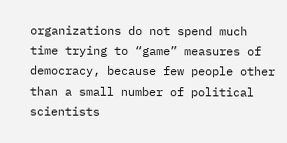organizations do not spend much time trying to “game” measures of democracy, because few people other than a small number of political scientists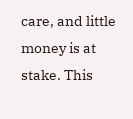care, and little money is at stake. This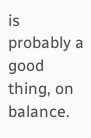is probably a good thing, on balance.